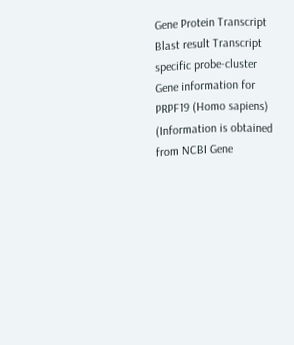Gene Protein Transcript Blast result Transcript specific probe-cluster
Gene information for PRPF19 (Homo sapiens)
(Information is obtained from NCBI Gene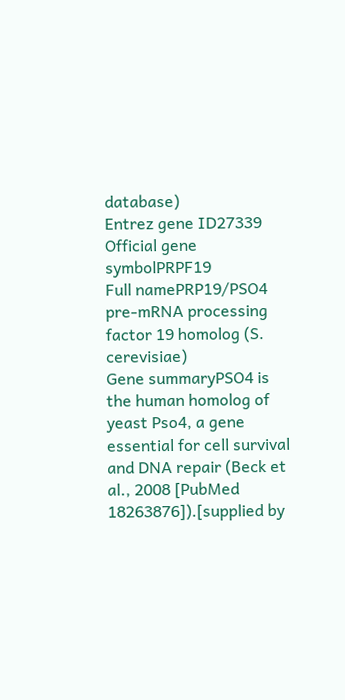database)
Entrez gene ID27339
Official gene symbolPRPF19
Full namePRP19/PSO4 pre-mRNA processing factor 19 homolog (S. cerevisiae)
Gene summaryPSO4 is the human homolog of yeast Pso4, a gene essential for cell survival and DNA repair (Beck et al., 2008 [PubMed 18263876]).[supplied by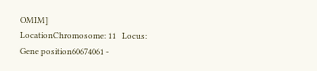OMIM]
LocationChromosome: 11   Locus:
Gene position60674061 -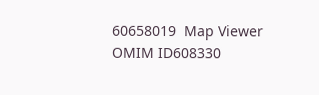60658019  Map Viewer
OMIM ID608330